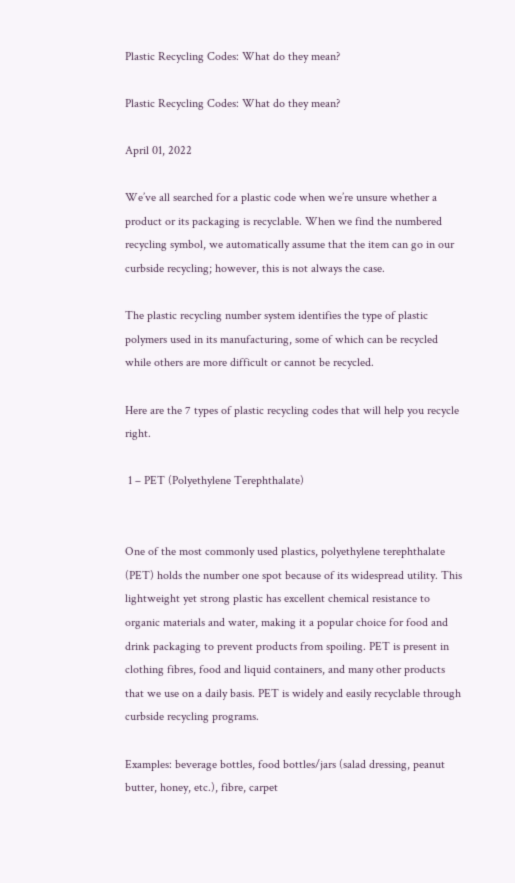Plastic Recycling Codes: What do they mean?

Plastic Recycling Codes: What do they mean?

April 01, 2022

We’ve all searched for a plastic code when we’re unsure whether a product or its packaging is recyclable. When we find the numbered recycling symbol, we automatically assume that the item can go in our curbside recycling; however, this is not always the case.

The plastic recycling number system identifies the type of plastic polymers used in its manufacturing, some of which can be recycled while others are more difficult or cannot be recycled.

Here are the 7 types of plastic recycling codes that will help you recycle right.

 1 – PET (Polyethylene Terephthalate)


One of the most commonly used plastics, polyethylene terephthalate (PET) holds the number one spot because of its widespread utility. This lightweight yet strong plastic has excellent chemical resistance to organic materials and water, making it a popular choice for food and drink packaging to prevent products from spoiling. PET is present in clothing fibres, food and liquid containers, and many other products that we use on a daily basis. PET is widely and easily recyclable through curbside recycling programs.

Examples: beverage bottles, food bottles/jars (salad dressing, peanut butter, honey, etc.), fibre, carpet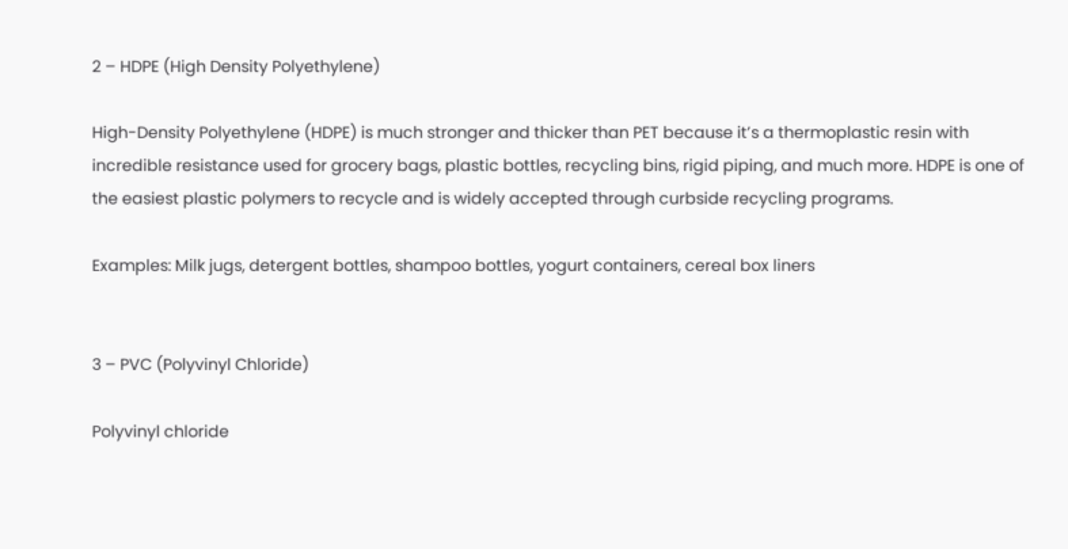2 – HDPE (High Density Polyethylene)

High-Density Polyethylene (HDPE) is much stronger and thicker than PET because it’s a thermoplastic resin with incredible resistance used for grocery bags, plastic bottles, recycling bins, rigid piping, and much more. HDPE is one of the easiest plastic polymers to recycle and is widely accepted through curbside recycling programs.

Examples: Milk jugs, detergent bottles, shampoo bottles, yogurt containers, cereal box liners


3 – PVC (Polyvinyl Chloride)

Polyvinyl chloride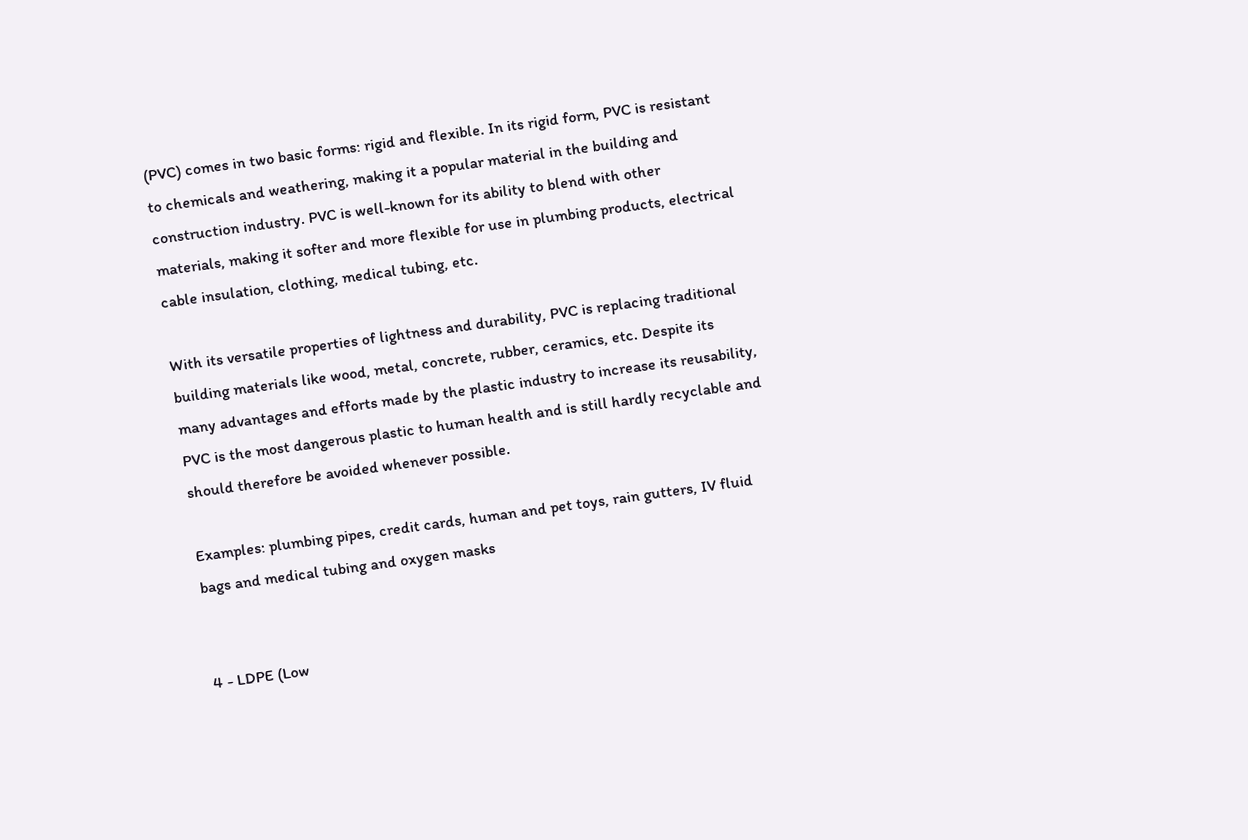(PVC) comes in two basic forms: rigid and flexible. In its rigid form, PVC is resistant to chemicals and weathering, making it a popular material in the building and construction industry. PVC is well-known for its ability to blend with other materials, making it softer and more flexible for use in plumbing products, electrical cable insulation, clothing, medical tubing, etc.

With its versatile properties of lightness and durability, PVC is replacing traditional building materials like wood, metal, concrete, rubber, ceramics, etc. Despite its many advantages and efforts made by the plastic industry to increase its reusability, PVC is the most dangerous plastic to human health and is still hardly recyclable and should therefore be avoided whenever possible.

Examples: plumbing pipes, credit cards, human and pet toys, rain gutters, IV fluid bags and medical tubing and oxygen masks


4 - LDPE (Low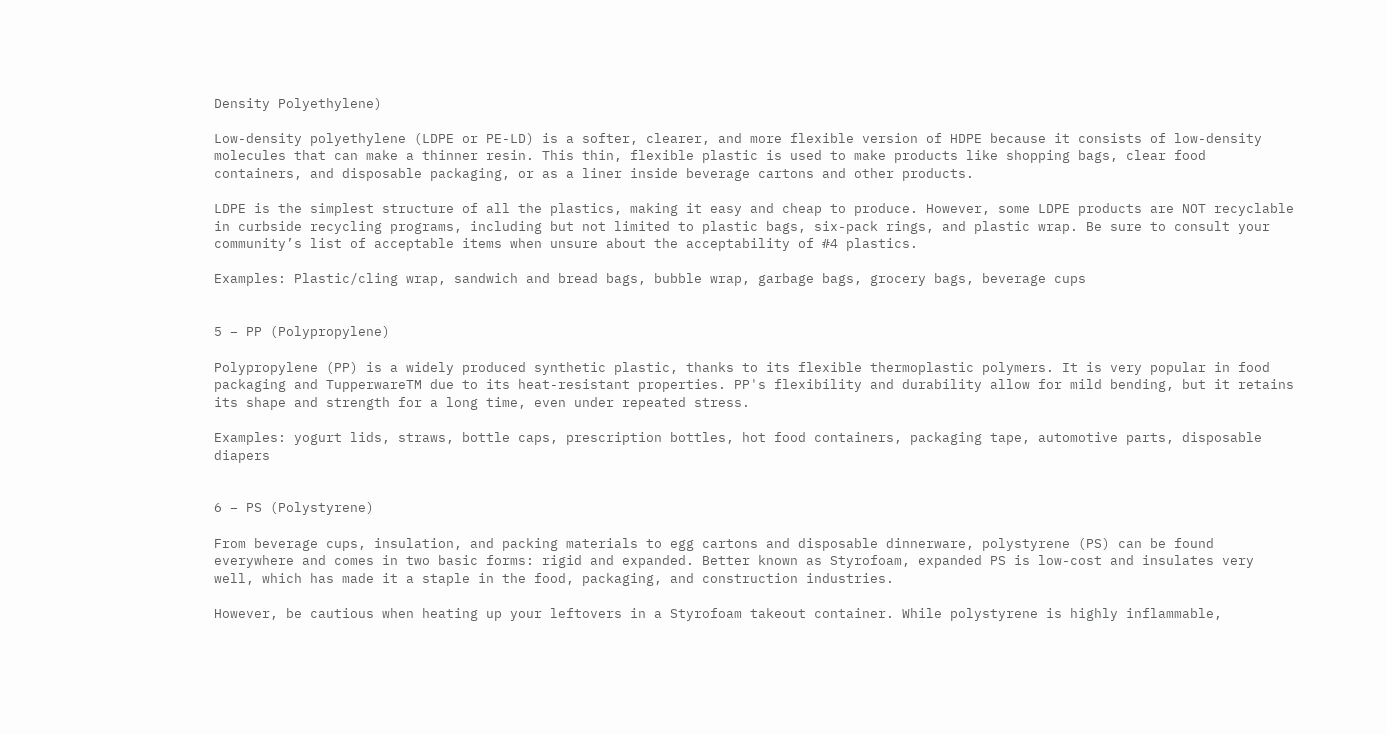Density Polyethylene)

Low-density polyethylene (LDPE or PE-LD) is a softer, clearer, and more flexible version of HDPE because it consists of low-density molecules that can make a thinner resin. This thin, flexible plastic is used to make products like shopping bags, clear food containers, and disposable packaging, or as a liner inside beverage cartons and other products.

LDPE is the simplest structure of all the plastics, making it easy and cheap to produce. However, some LDPE products are NOT recyclable in curbside recycling programs, including but not limited to plastic bags, six-pack rings, and plastic wrap. Be sure to consult your community’s list of acceptable items when unsure about the acceptability of #4 plastics.

Examples: Plastic/cling wrap, sandwich and bread bags, bubble wrap, garbage bags, grocery bags, beverage cups


5 – PP (Polypropylene)

Polypropylene (PP) is a widely produced synthetic plastic, thanks to its flexible thermoplastic polymers. It is very popular in food packaging and TupperwareTM due to its heat-resistant properties. PP's flexibility and durability allow for mild bending, but it retains its shape and strength for a long time, even under repeated stress.

Examples: yogurt lids, straws, bottle caps, prescription bottles, hot food containers, packaging tape, automotive parts, disposable diapers


6 – PS (Polystyrene)

From beverage cups, insulation, and packing materials to egg cartons and disposable dinnerware, polystyrene (PS) can be found everywhere and comes in two basic forms: rigid and expanded. Better known as Styrofoam, expanded PS is low-cost and insulates very well, which has made it a staple in the food, packaging, and construction industries.

However, be cautious when heating up your leftovers in a Styrofoam takeout container. While polystyrene is highly inflammable,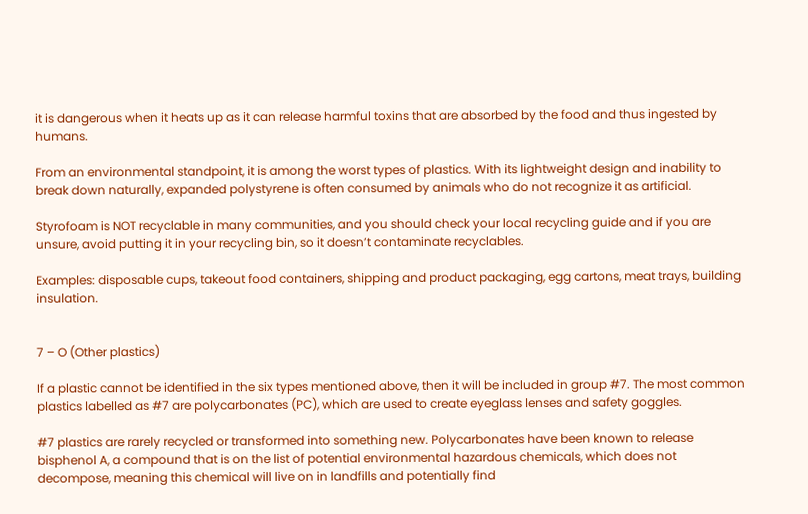it is dangerous when it heats up as it can release harmful toxins that are absorbed by the food and thus ingested by humans.

From an environmental standpoint, it is among the worst types of plastics. With its lightweight design and inability to break down naturally, expanded polystyrene is often consumed by animals who do not recognize it as artificial.

Styrofoam is NOT recyclable in many communities, and you should check your local recycling guide and if you are unsure, avoid putting it in your recycling bin, so it doesn’t contaminate recyclables.

Examples: disposable cups, takeout food containers, shipping and product packaging, egg cartons, meat trays, building insulation.


7 – O (Other plastics)

If a plastic cannot be identified in the six types mentioned above, then it will be included in group #7. The most common plastics labelled as #7 are polycarbonates (PC), which are used to create eyeglass lenses and safety goggles.

#7 plastics are rarely recycled or transformed into something new. Polycarbonates have been known to release bisphenol A, a compound that is on the list of potential environmental hazardous chemicals, which does not decompose, meaning this chemical will live on in landfills and potentially find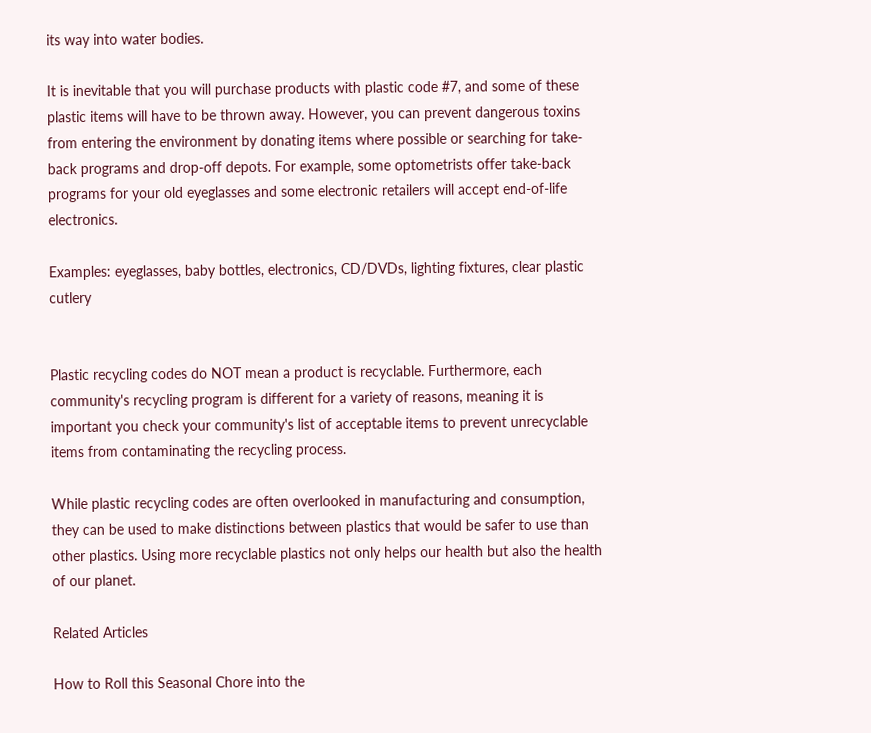its way into water bodies.

It is inevitable that you will purchase products with plastic code #7, and some of these plastic items will have to be thrown away. However, you can prevent dangerous toxins from entering the environment by donating items where possible or searching for take-back programs and drop-off depots. For example, some optometrists offer take-back programs for your old eyeglasses and some electronic retailers will accept end-of-life electronics.

Examples: eyeglasses, baby bottles, electronics, CD/DVDs, lighting fixtures, clear plastic cutlery


Plastic recycling codes do NOT mean a product is recyclable. Furthermore, each community's recycling program is different for a variety of reasons, meaning it is important you check your community's list of acceptable items to prevent unrecyclable items from contaminating the recycling process.

While plastic recycling codes are often overlooked in manufacturing and consumption, they can be used to make distinctions between plastics that would be safer to use than other plastics. Using more recyclable plastics not only helps our health but also the health of our planet.

Related Articles

How to Roll this Seasonal Chore into the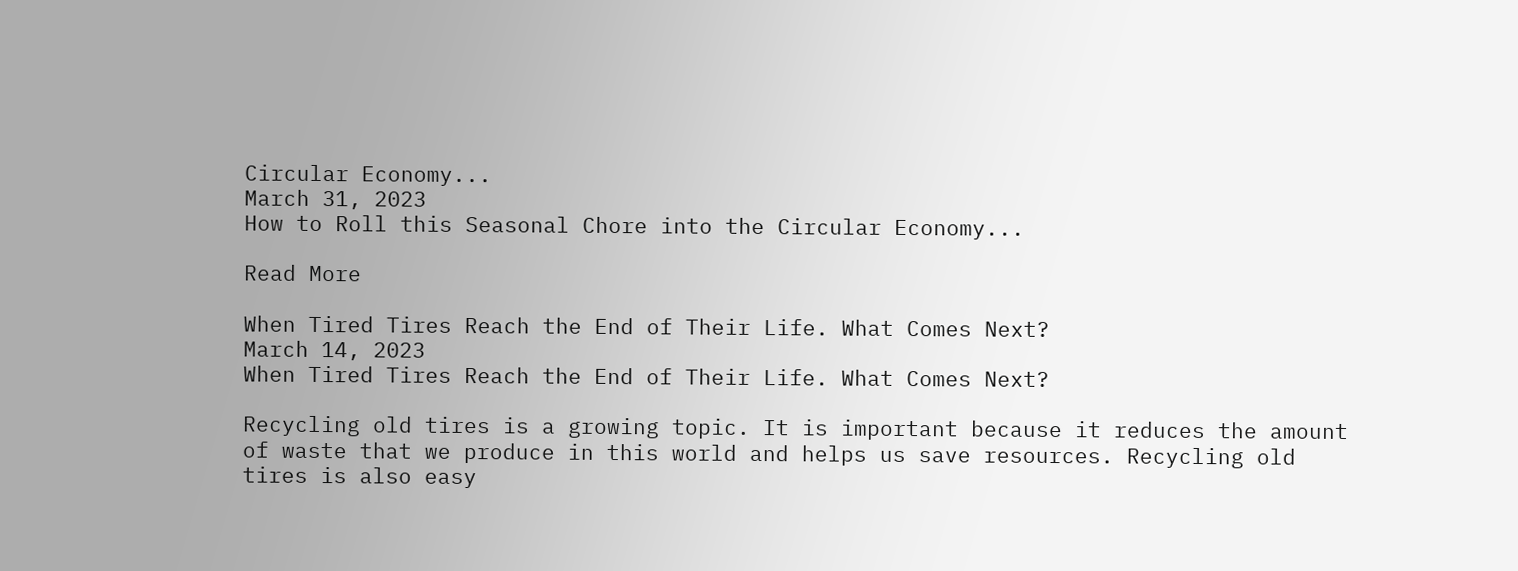Circular Economy...
March 31, 2023
How to Roll this Seasonal Chore into the Circular Economy...

Read More

When Tired Tires Reach the End of Their Life. What Comes Next?
March 14, 2023
When Tired Tires Reach the End of Their Life. What Comes Next?

Recycling old tires is a growing topic. It is important because it reduces the amount of waste that we produce in this world and helps us save resources. Recycling old tires is also easy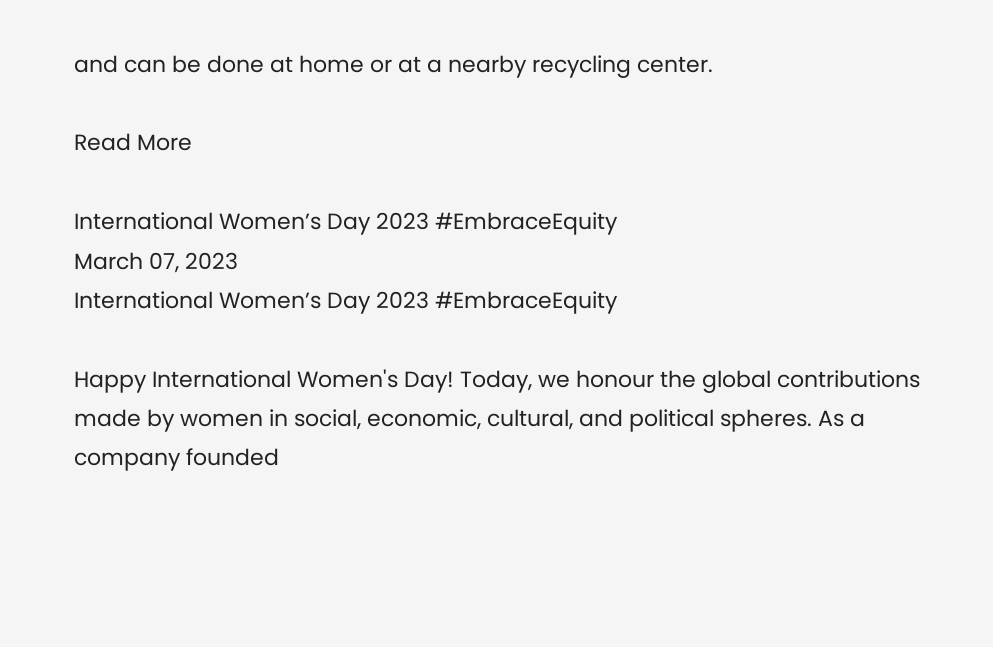and can be done at home or at a nearby recycling center.

Read More

International Women’s Day 2023 #EmbraceEquity
March 07, 2023
International Women’s Day 2023 #EmbraceEquity

Happy International Women's Day! Today, we honour the global contributions made by women in social, economic, cultural, and political spheres. As a company founded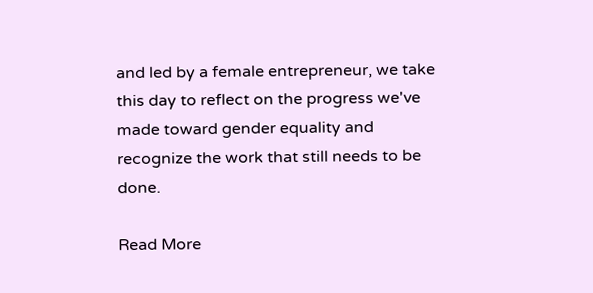and led by a female entrepreneur, we take this day to reflect on the progress we've made toward gender equality and recognize the work that still needs to be done.

Read More